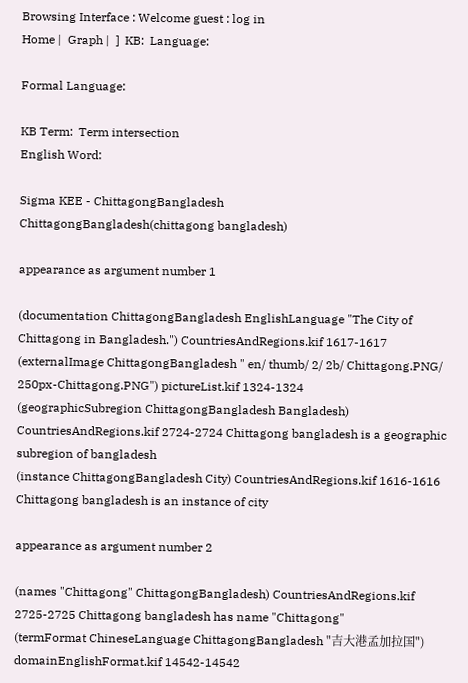Browsing Interface : Welcome guest : log in
Home |  Graph |  ]  KB:  Language:

Formal Language:

KB Term:  Term intersection
English Word:

Sigma KEE - ChittagongBangladesh
ChittagongBangladesh(chittagong bangladesh)

appearance as argument number 1

(documentation ChittagongBangladesh EnglishLanguage "The City of Chittagong in Bangladesh.") CountriesAndRegions.kif 1617-1617
(externalImage ChittagongBangladesh " en/ thumb/ 2/ 2b/ Chittagong.PNG/ 250px-Chittagong.PNG") pictureList.kif 1324-1324
(geographicSubregion ChittagongBangladesh Bangladesh) CountriesAndRegions.kif 2724-2724 Chittagong bangladesh is a geographic subregion of bangladesh
(instance ChittagongBangladesh City) CountriesAndRegions.kif 1616-1616 Chittagong bangladesh is an instance of city

appearance as argument number 2

(names "Chittagong" ChittagongBangladesh) CountriesAndRegions.kif 2725-2725 Chittagong bangladesh has name "Chittagong"
(termFormat ChineseLanguage ChittagongBangladesh "吉大港孟加拉国") domainEnglishFormat.kif 14542-14542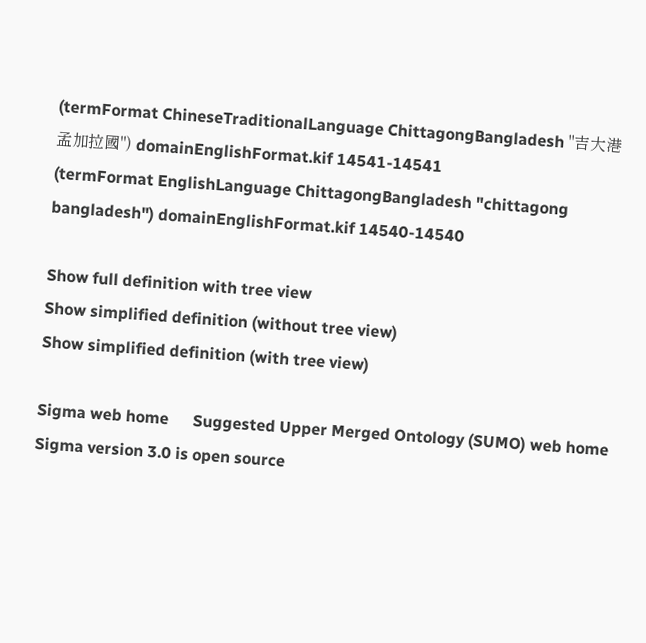(termFormat ChineseTraditionalLanguage ChittagongBangladesh "吉大港孟加拉國") domainEnglishFormat.kif 14541-14541
(termFormat EnglishLanguage ChittagongBangladesh "chittagong bangladesh") domainEnglishFormat.kif 14540-14540

Show full definition with tree view
Show simplified definition (without tree view)
Show simplified definition (with tree view)

Sigma web home      Suggested Upper Merged Ontology (SUMO) web home
Sigma version 3.0 is open source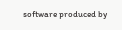software produced by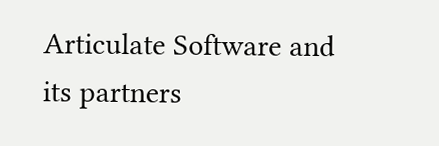Articulate Software and its partners